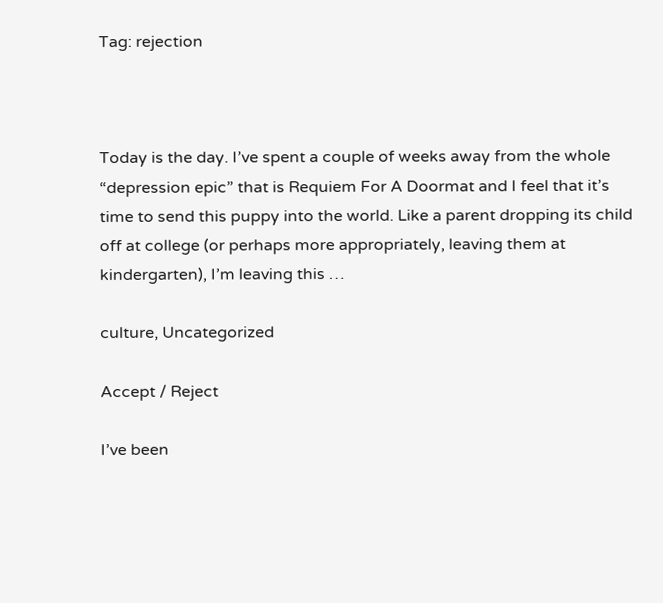Tag: rejection



Today is the day. I’ve spent a couple of weeks away from the whole “depression epic” that is Requiem For A Doormat and I feel that it’s time to send this puppy into the world. Like a parent dropping its child off at college (or perhaps more appropriately, leaving them at kindergarten), I’m leaving this …

culture, Uncategorized

Accept / Reject

I’ve been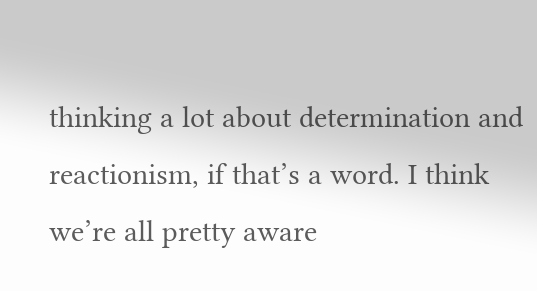thinking a lot about determination and reactionism, if that’s a word. I think we’re all pretty aware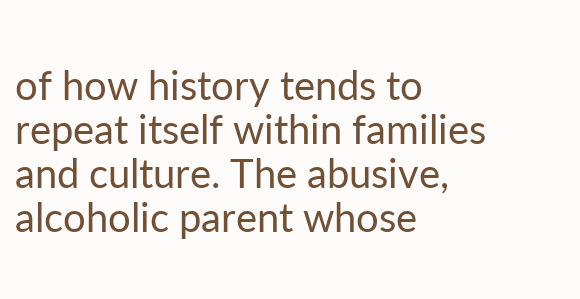of how history tends to repeat itself within families and culture. The abusive, alcoholic parent whose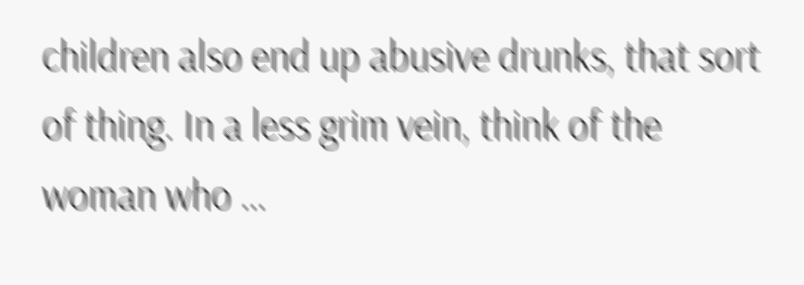children also end up abusive drunks, that sort of thing. In a less grim vein, think of the woman who …